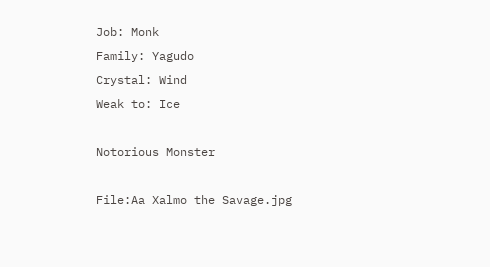Job: Monk
Family: Yagudo
Crystal: Wind
Weak to: Ice

Notorious Monster

File:Aa Xalmo the Savage.jpg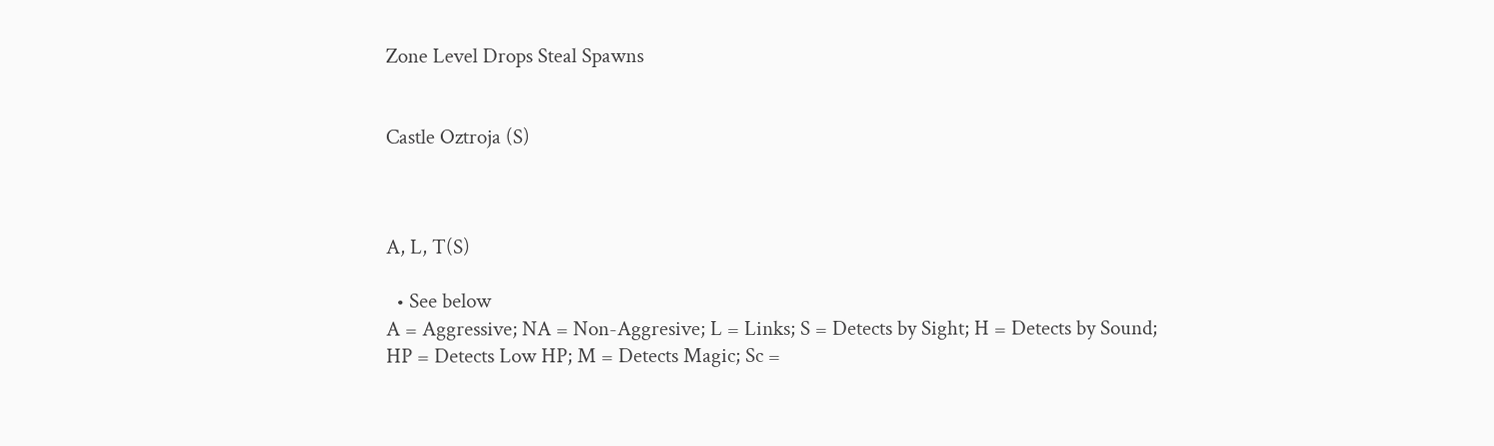Zone Level Drops Steal Spawns


Castle Oztroja (S)



A, L, T(S)

  • See below
A = Aggressive; NA = Non-Aggresive; L = Links; S = Detects by Sight; H = Detects by Sound;
HP = Detects Low HP; M = Detects Magic; Sc =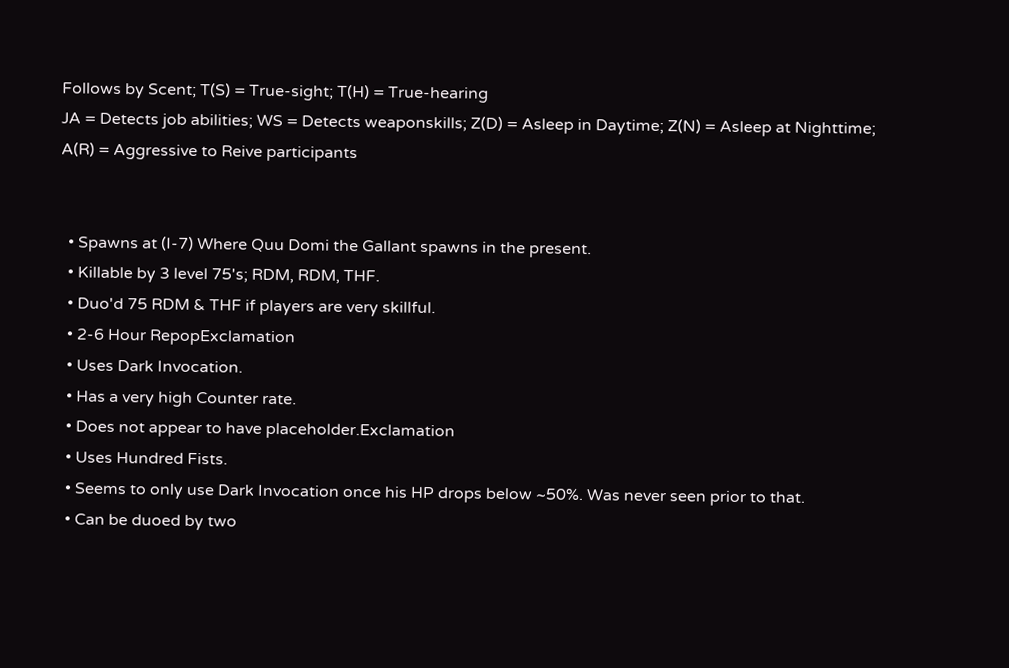Follows by Scent; T(S) = True-sight; T(H) = True-hearing
JA = Detects job abilities; WS = Detects weaponskills; Z(D) = Asleep in Daytime; Z(N) = Asleep at Nighttime; A(R) = Aggressive to Reive participants


  • Spawns at (I-7) Where Quu Domi the Gallant spawns in the present.
  • Killable by 3 level 75's; RDM, RDM, THF.
  • Duo'd 75 RDM & THF if players are very skillful.
  • 2-6 Hour RepopExclamation
  • Uses Dark Invocation.
  • Has a very high Counter rate.
  • Does not appear to have placeholder.Exclamation
  • Uses Hundred Fists.
  • Seems to only use Dark Invocation once his HP drops below ~50%. Was never seen prior to that.
  • Can be duoed by two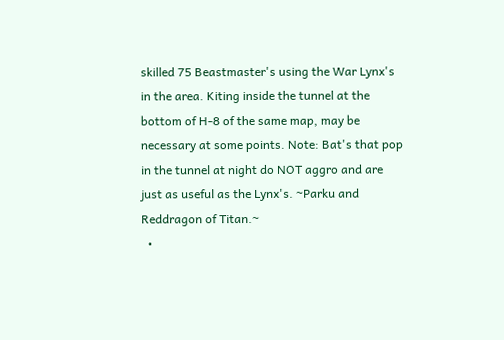skilled 75 Beastmaster's using the War Lynx's in the area. Kiting inside the tunnel at the bottom of H-8 of the same map, may be necessary at some points. Note: Bat's that pop in the tunnel at night do NOT aggro and are just as useful as the Lynx's. ~Parku and Reddragon of Titan.~
  •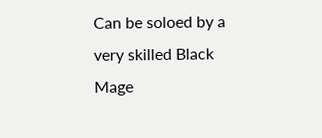Can be soloed by a very skilled Black Mage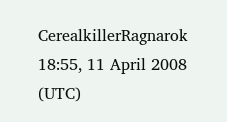CerealkillerRagnarok 18:55, 11 April 2008 (UTC)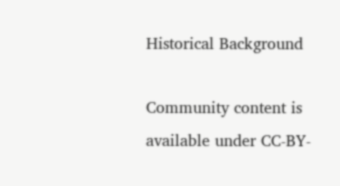Historical Background

Community content is available under CC-BY-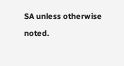SA unless otherwise noted.